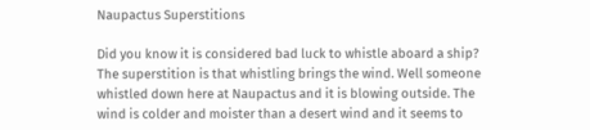Naupactus Superstitions

Did you know it is considered bad luck to whistle aboard a ship? The superstition is that whistling brings the wind. Well someone whistled down here at Naupactus and it is blowing outside. The wind is colder and moister than a desert wind and it seems to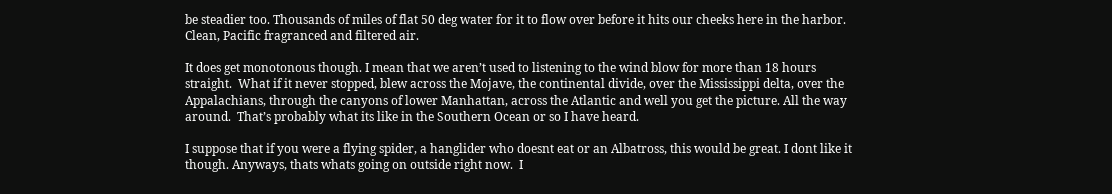be steadier too. Thousands of miles of flat 50 deg water for it to flow over before it hits our cheeks here in the harbor. Clean, Pacific fragranced and filtered air.

It does get monotonous though. I mean that we aren’t used to listening to the wind blow for more than 18 hours straight.  What if it never stopped, blew across the Mojave, the continental divide, over the Mississippi delta, over the Appalachians, through the canyons of lower Manhattan, across the Atlantic and well you get the picture. All the way around.  That’s probably what its like in the Southern Ocean or so I have heard.

I suppose that if you were a flying spider, a hanglider who doesnt eat or an Albatross, this would be great. I dont like it though. Anyways, thats whats going on outside right now.  I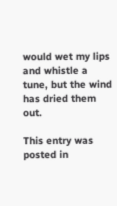would wet my lips and whistle a tune, but the wind has dried them out.

This entry was posted in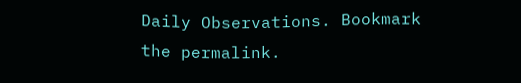Daily Observations. Bookmark the permalink.